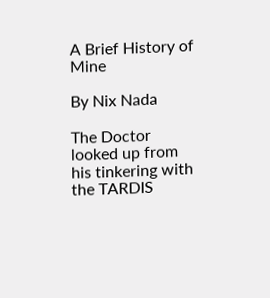A Brief History of Mine

By Nix Nada

The Doctor looked up from his tinkering with the TARDIS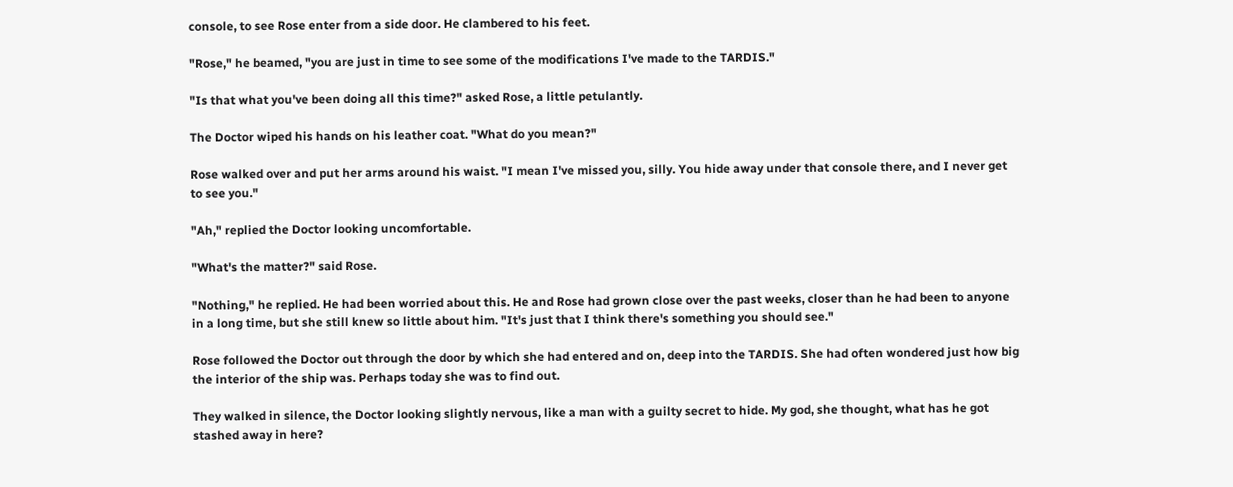console, to see Rose enter from a side door. He clambered to his feet.

"Rose," he beamed, "you are just in time to see some of the modifications I've made to the TARDIS."

"Is that what you've been doing all this time?" asked Rose, a little petulantly.

The Doctor wiped his hands on his leather coat. "What do you mean?"

Rose walked over and put her arms around his waist. "I mean I've missed you, silly. You hide away under that console there, and I never get to see you."

"Ah," replied the Doctor looking uncomfortable.

"What's the matter?" said Rose.

"Nothing," he replied. He had been worried about this. He and Rose had grown close over the past weeks, closer than he had been to anyone in a long time, but she still knew so little about him. "It's just that I think there's something you should see."

Rose followed the Doctor out through the door by which she had entered and on, deep into the TARDIS. She had often wondered just how big the interior of the ship was. Perhaps today she was to find out.

They walked in silence, the Doctor looking slightly nervous, like a man with a guilty secret to hide. My god, she thought, what has he got stashed away in here?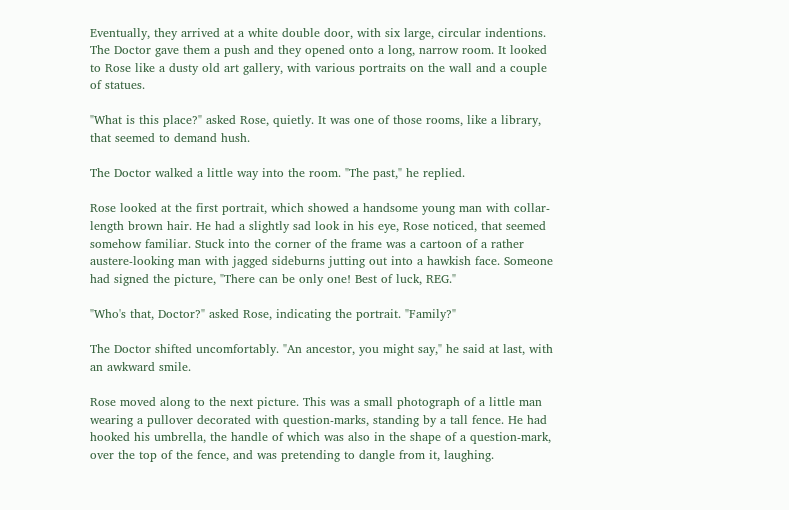Eventually, they arrived at a white double door, with six large, circular indentions. The Doctor gave them a push and they opened onto a long, narrow room. It looked to Rose like a dusty old art gallery, with various portraits on the wall and a couple of statues.

"What is this place?" asked Rose, quietly. It was one of those rooms, like a library, that seemed to demand hush.

The Doctor walked a little way into the room. "The past," he replied.

Rose looked at the first portrait, which showed a handsome young man with collar-length brown hair. He had a slightly sad look in his eye, Rose noticed, that seemed somehow familiar. Stuck into the corner of the frame was a cartoon of a rather austere-looking man with jagged sideburns jutting out into a hawkish face. Someone had signed the picture, "There can be only one! Best of luck, REG."

"Who's that, Doctor?" asked Rose, indicating the portrait. "Family?"

The Doctor shifted uncomfortably. "An ancestor, you might say," he said at last, with an awkward smile.

Rose moved along to the next picture. This was a small photograph of a little man wearing a pullover decorated with question-marks, standing by a tall fence. He had hooked his umbrella, the handle of which was also in the shape of a question-mark, over the top of the fence, and was pretending to dangle from it, laughing.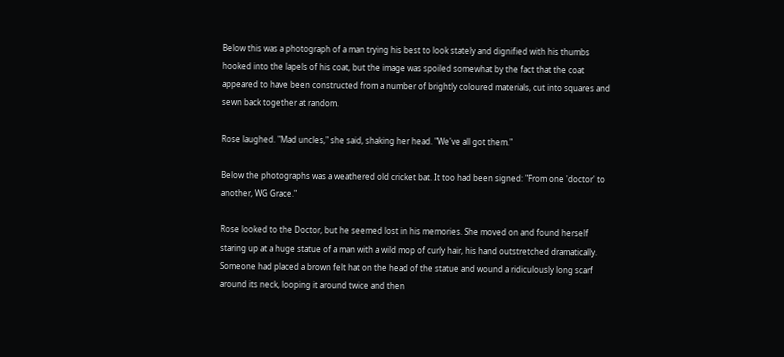Below this was a photograph of a man trying his best to look stately and dignified with his thumbs hooked into the lapels of his coat, but the image was spoiled somewhat by the fact that the coat appeared to have been constructed from a number of brightly coloured materials, cut into squares and sewn back together at random.

Rose laughed. "Mad uncles," she said, shaking her head. "We've all got them."

Below the photographs was a weathered old cricket bat. It too had been signed: "From one 'doctor' to another, WG Grace."

Rose looked to the Doctor, but he seemed lost in his memories. She moved on and found herself staring up at a huge statue of a man with a wild mop of curly hair, his hand outstretched dramatically. Someone had placed a brown felt hat on the head of the statue and wound a ridiculously long scarf around its neck, looping it around twice and then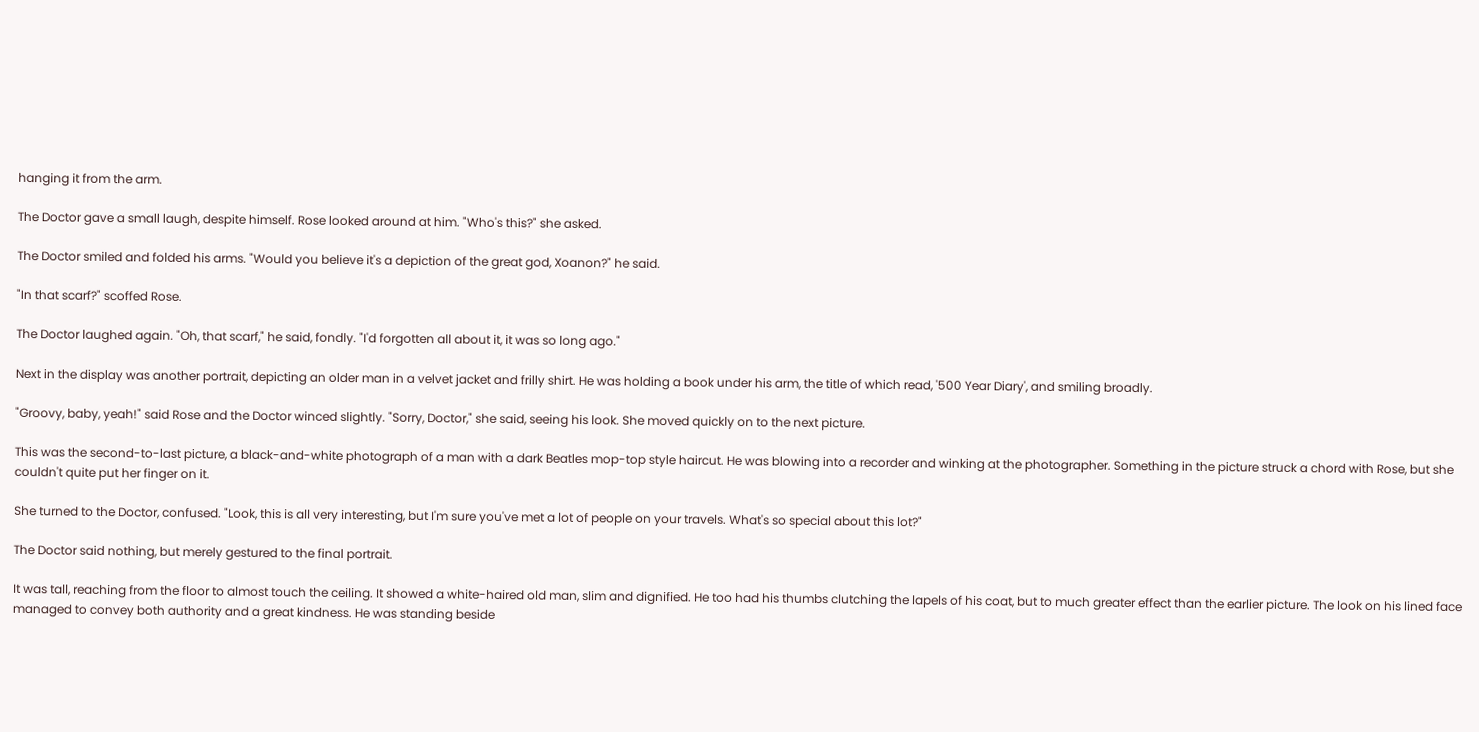hanging it from the arm.

The Doctor gave a small laugh, despite himself. Rose looked around at him. "Who's this?" she asked.

The Doctor smiled and folded his arms. "Would you believe it's a depiction of the great god, Xoanon?" he said.

"In that scarf?" scoffed Rose.

The Doctor laughed again. "Oh, that scarf," he said, fondly. "I'd forgotten all about it, it was so long ago."

Next in the display was another portrait, depicting an older man in a velvet jacket and frilly shirt. He was holding a book under his arm, the title of which read, '500 Year Diary', and smiling broadly.

"Groovy, baby, yeah!" said Rose and the Doctor winced slightly. "Sorry, Doctor," she said, seeing his look. She moved quickly on to the next picture.

This was the second-to-last picture, a black-and-white photograph of a man with a dark Beatles mop-top style haircut. He was blowing into a recorder and winking at the photographer. Something in the picture struck a chord with Rose, but she couldn't quite put her finger on it.

She turned to the Doctor, confused. "Look, this is all very interesting, but I'm sure you've met a lot of people on your travels. What's so special about this lot?"

The Doctor said nothing, but merely gestured to the final portrait.

It was tall, reaching from the floor to almost touch the ceiling. It showed a white-haired old man, slim and dignified. He too had his thumbs clutching the lapels of his coat, but to much greater effect than the earlier picture. The look on his lined face managed to convey both authority and a great kindness. He was standing beside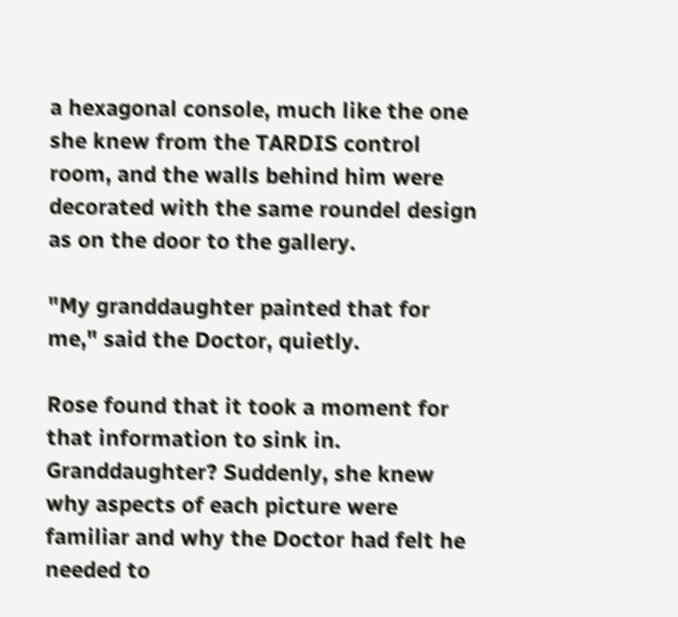a hexagonal console, much like the one she knew from the TARDIS control room, and the walls behind him were decorated with the same roundel design as on the door to the gallery.

"My granddaughter painted that for me," said the Doctor, quietly.

Rose found that it took a moment for that information to sink in. Granddaughter? Suddenly, she knew why aspects of each picture were familiar and why the Doctor had felt he needed to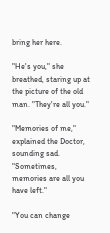bring her here.

"He's you," she breathed, staring up at the picture of the old man. "They're all you."

"Memories of me," explained the Doctor, sounding sad. "Sometimes, memories are all you have left."

"You can change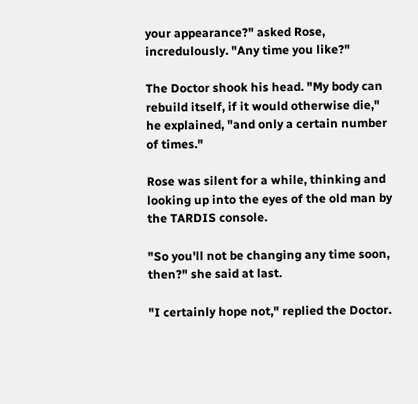your appearance?" asked Rose, incredulously. "Any time you like?"

The Doctor shook his head. "My body can rebuild itself, if it would otherwise die," he explained, "and only a certain number of times."

Rose was silent for a while, thinking and looking up into the eyes of the old man by the TARDIS console.

"So you'll not be changing any time soon, then?" she said at last.

"I certainly hope not," replied the Doctor.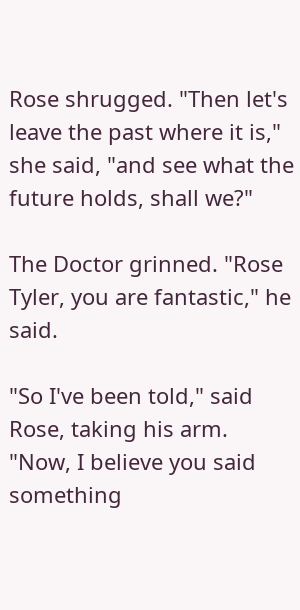Rose shrugged. "Then let's leave the past where it is," she said, "and see what the future holds, shall we?"

The Doctor grinned. "Rose Tyler, you are fantastic," he said.

"So I've been told," said Rose, taking his arm. "Now, I believe you said something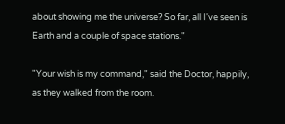about showing me the universe? So far, all I've seen is Earth and a couple of space stations."

"Your wish is my command," said the Doctor, happily, as they walked from the room.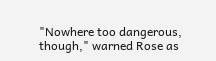"Nowhere too dangerous, though," warned Rose as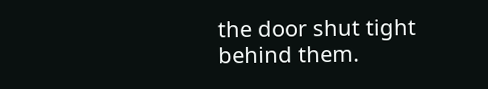the door shut tight behind them.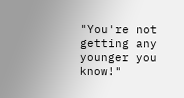"You're not getting any younger you know!"